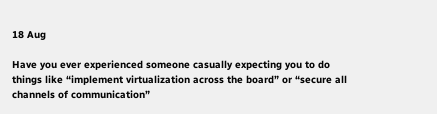18 Aug

Have you ever experienced someone casually expecting you to do things like “implement virtualization across the board” or “secure all channels of communication”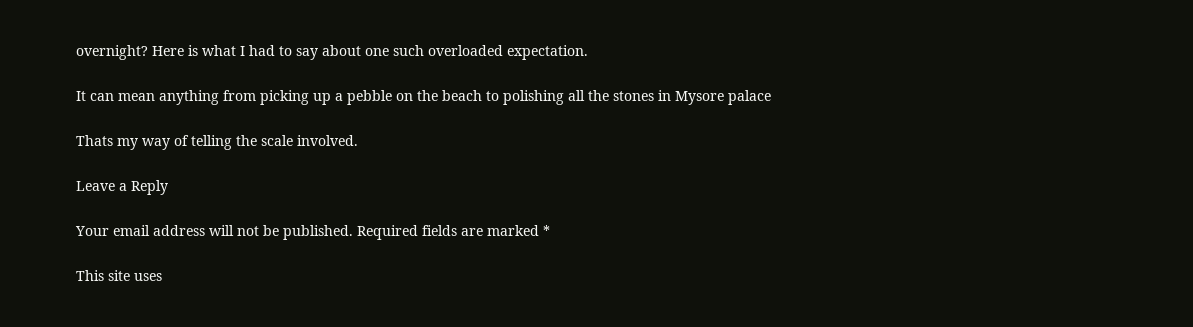overnight? Here is what I had to say about one such overloaded expectation.

It can mean anything from picking up a pebble on the beach to polishing all the stones in Mysore palace

Thats my way of telling the scale involved.

Leave a Reply

Your email address will not be published. Required fields are marked *

This site uses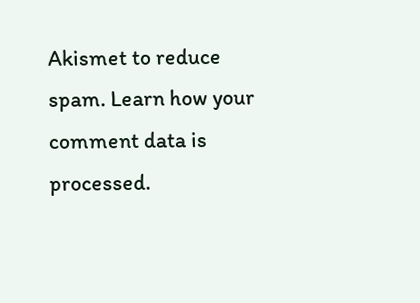Akismet to reduce spam. Learn how your comment data is processed.